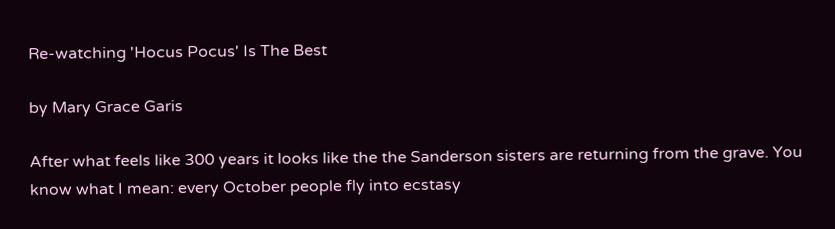Re-watching 'Hocus Pocus' Is The Best

by Mary Grace Garis

After what feels like 300 years it looks like the the Sanderson sisters are returning from the grave. You know what I mean: every October people fly into ecstasy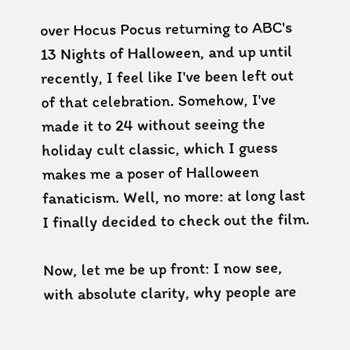over Hocus Pocus returning to ABC's 13 Nights of Halloween, and up until recently, I feel like I've been left out of that celebration. Somehow, I've made it to 24 without seeing the holiday cult classic, which I guess makes me a poser of Halloween fanaticism. Well, no more: at long last I finally decided to check out the film.

Now, let me be up front: I now see, with absolute clarity, why people are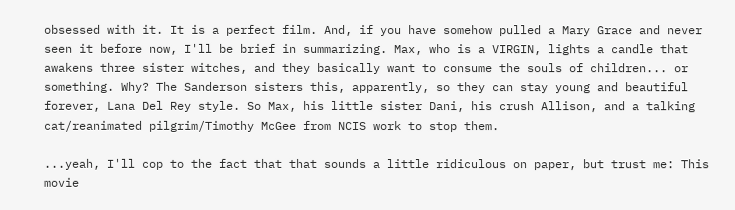obsessed with it. It is a perfect film. And, if you have somehow pulled a Mary Grace and never seen it before now, I'll be brief in summarizing. Max, who is a VIRGIN, lights a candle that awakens three sister witches, and they basically want to consume the souls of children... or something. Why? The Sanderson sisters this, apparently, so they can stay young and beautiful forever, Lana Del Rey style. So Max, his little sister Dani, his crush Allison, and a talking cat/reanimated pilgrim/Timothy McGee from NCIS work to stop them.

...yeah, I'll cop to the fact that that sounds a little ridiculous on paper, but trust me: This movie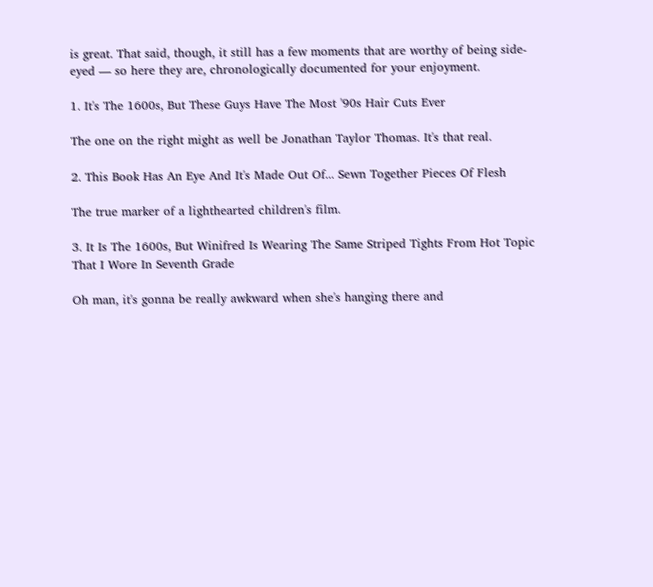is great. That said, though, it still has a few moments that are worthy of being side-eyed — so here they are, chronologically documented for your enjoyment.

1. It's The 1600s, But These Guys Have The Most '90s Hair Cuts Ever

The one on the right might as well be Jonathan Taylor Thomas. It's that real.

2. This Book Has An Eye And It's Made Out Of... Sewn Together Pieces Of Flesh

The true marker of a lighthearted children's film.

3. It Is The 1600s, But Winifred Is Wearing The Same Striped Tights From Hot Topic That I Wore In Seventh Grade

Oh man, it's gonna be really awkward when she's hanging there and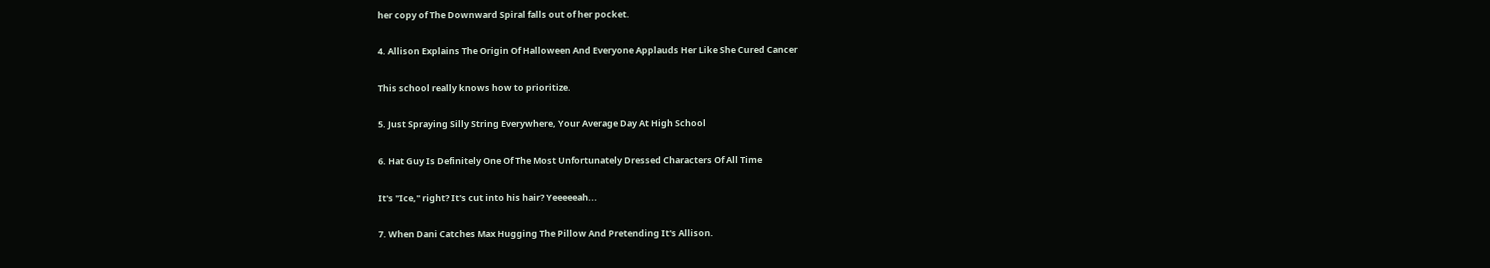her copy of The Downward Spiral falls out of her pocket.

4. Allison Explains The Origin Of Halloween And Everyone Applauds Her Like She Cured Cancer

This school really knows how to prioritize.

5. Just Spraying Silly String Everywhere, Your Average Day At High School

6. Hat Guy Is Definitely One Of The Most Unfortunately Dressed Characters Of All Time

It's "Ice," right? It's cut into his hair? Yeeeeeah...

7. When Dani Catches Max Hugging The Pillow And Pretending It's Allison.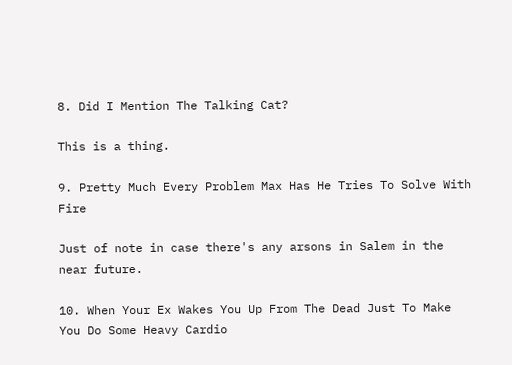8. Did I Mention The Talking Cat?

This is a thing.

9. Pretty Much Every Problem Max Has He Tries To Solve With Fire

Just of note in case there's any arsons in Salem in the near future.

10. When Your Ex Wakes You Up From The Dead Just To Make You Do Some Heavy Cardio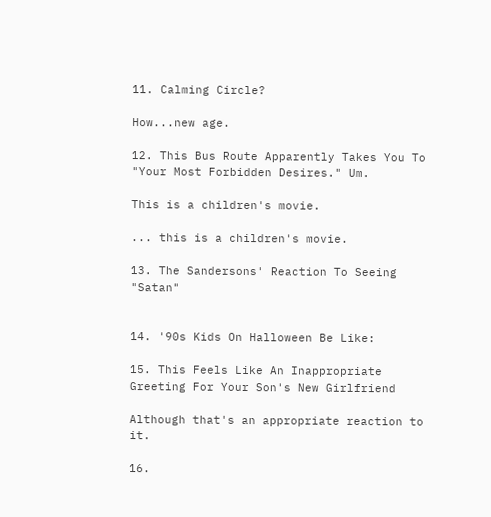11. Calming Circle?

How...new age.

12. This Bus Route Apparently Takes You To "Your Most Forbidden Desires." Um.

This is a children's movie.

... this is a children's movie.

13. The Sandersons' Reaction To Seeing "Satan"


14. '90s Kids On Halloween Be Like:

15. This Feels Like An Inappropriate Greeting For Your Son's New Girlfriend

Although that's an appropriate reaction to it.

16.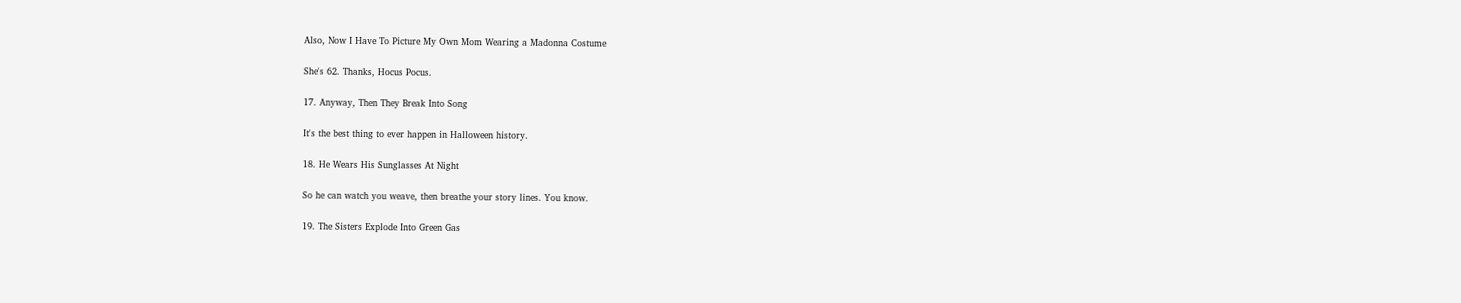Also, Now I Have To Picture My Own Mom Wearing a Madonna Costume

She's 62. Thanks, Hocus Pocus.

17. Anyway, Then They Break Into Song

It's the best thing to ever happen in Halloween history.

18. He Wears His Sunglasses At Night

So he can watch you weave, then breathe your story lines. You know.

19. The Sisters Explode Into Green Gas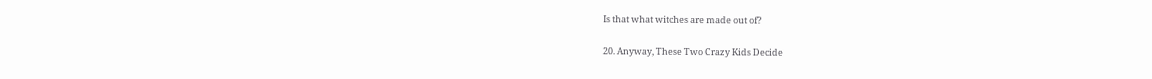Is that what witches are made out of?

20. Anyway, These Two Crazy Kids Decide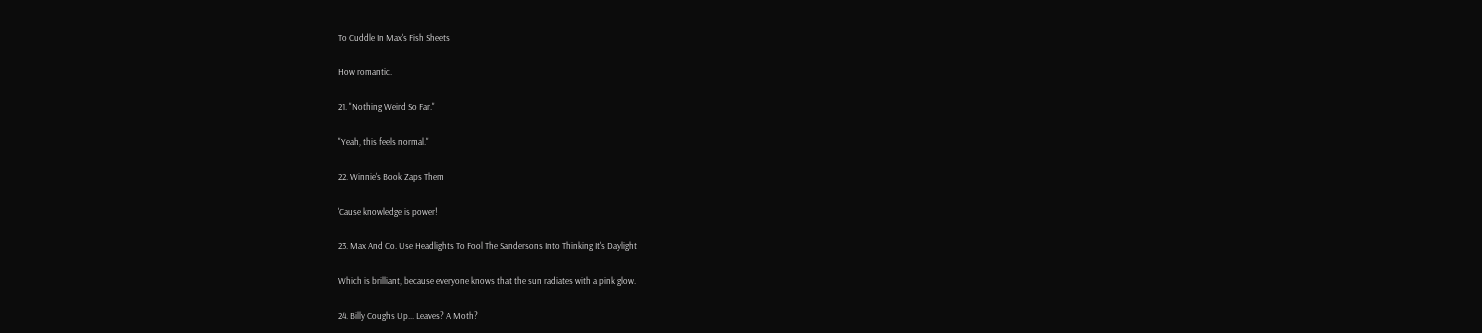To Cuddle In Max's Fish Sheets

How romantic.

21. "Nothing Weird So Far."

"Yeah, this feels normal."

22. Winnie's Book Zaps Them

'Cause knowledge is power!

23. Max And Co. Use Headlights To Fool The Sandersons Into Thinking It's Daylight

Which is brilliant, because everyone knows that the sun radiates with a pink glow.

24. Billy Coughs Up... Leaves? A Moth?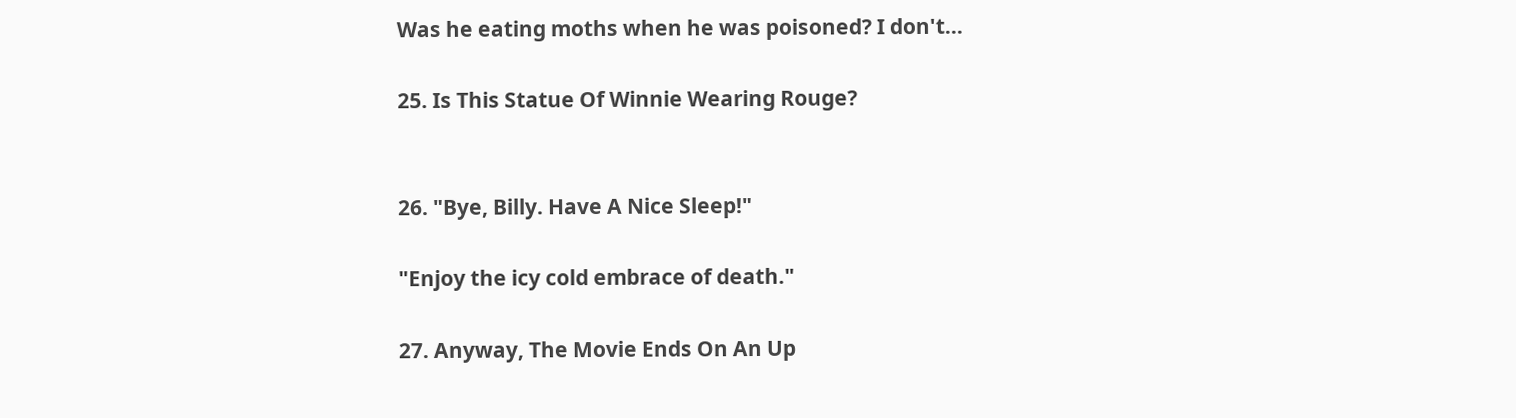Was he eating moths when he was poisoned? I don't...

25. Is This Statue Of Winnie Wearing Rouge?


26. "Bye, Billy. Have A Nice Sleep!"

"Enjoy the icy cold embrace of death."

27. Anyway, The Movie Ends On An Up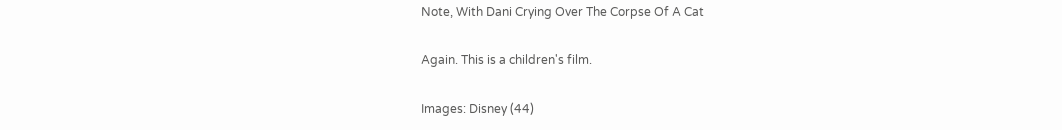Note, With Dani Crying Over The Corpse Of A Cat

Again. This is a children's film.

Images: Disney (44)